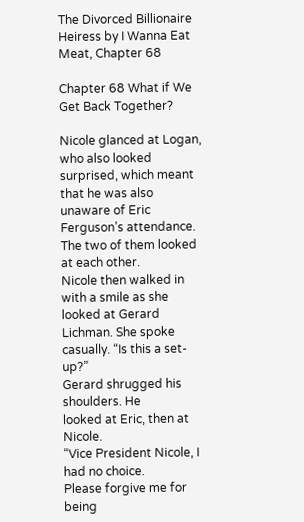The Divorced Billionaire Heiress by I Wanna Eat Meat, Chapter 68

Chapter 68 What if We Get Back Together?

Nicole glanced at Logan, who also looked
surprised, which meant that he was also
unaware of Eric Ferguson’s attendance.
The two of them looked at each other.
Nicole then walked in with a smile as she
looked at Gerard Lichman. She spoke
casually. “Is this a set-up?”
Gerard shrugged his shoulders. He
looked at Eric, then at Nicole.
“Vice President Nicole, I had no choice.
Please forgive me for being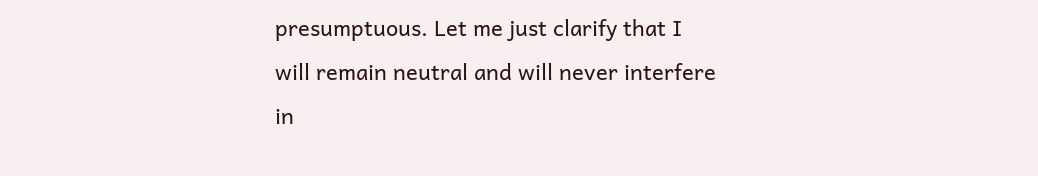presumptuous. Let me just clarify that I
will remain neutral and will never interfere
in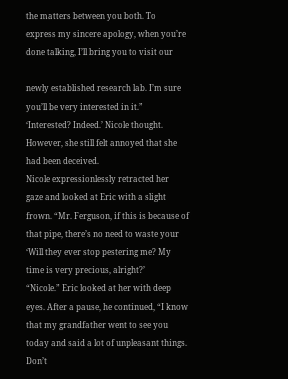the matters between you both. To
express my sincere apology, when you’re
done talking, I’ll bring you to visit our

newly established research lab. I’m sure
you’ll be very interested in it.”
‘Interested? Indeed.’ Nicole thought.
However, she still felt annoyed that she
had been deceived.
Nicole expressionlessly retracted her
gaze and looked at Eric with a slight
frown. “Mr. Ferguson, if this is because of
that pipe, there’s no need to waste your
‘Will they ever stop pestering me? My
time is very precious, alright?’
“Nicole.” Eric looked at her with deep
eyes. After a pause, he continued, “I know
that my grandfather went to see you
today and said a lot of unpleasant things.
Don’t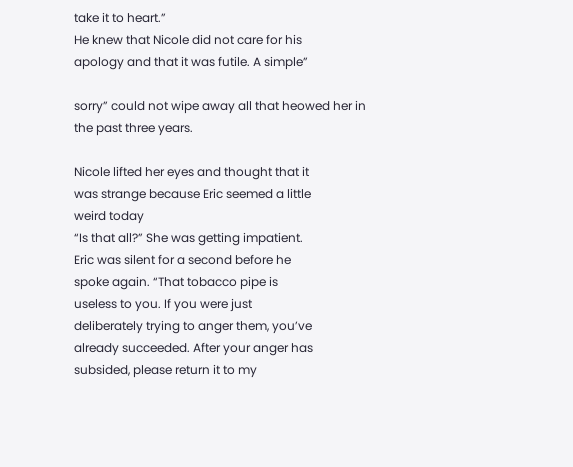take it to heart.”
He knew that Nicole did not care for his
apology and that it was futile. A simple”

sorry” could not wipe away all that heowed her in the past three years.

Nicole lifted her eyes and thought that it
was strange because Eric seemed a little
weird today
“Is that all?” She was getting impatient.
Eric was silent for a second before he
spoke again. “That tobacco pipe is
useless to you. If you were just
deliberately trying to anger them, you’ve
already succeeded. After your anger has
subsided, please return it to my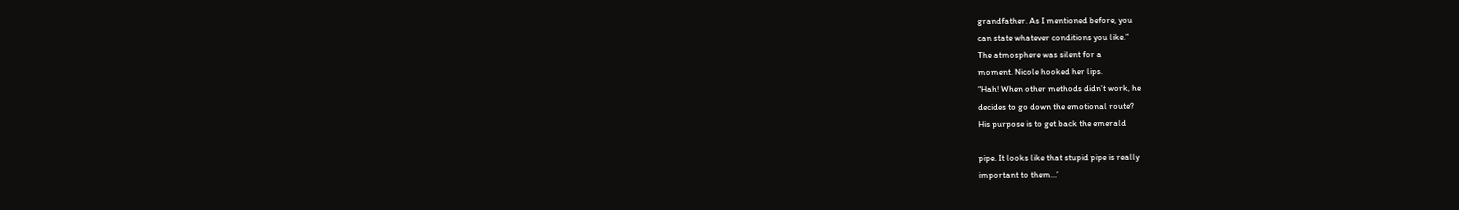grandfather. As I mentioned before, you
can state whatever conditions you like.”
The atmosphere was silent for a
moment. Nicole hooked her lips.
“Hah! When other methods didn’t work, he
decides to go down the emotional route?
His purpose is to get back the emerald

pipe. It looks like that stupid pipe is really
important to them…’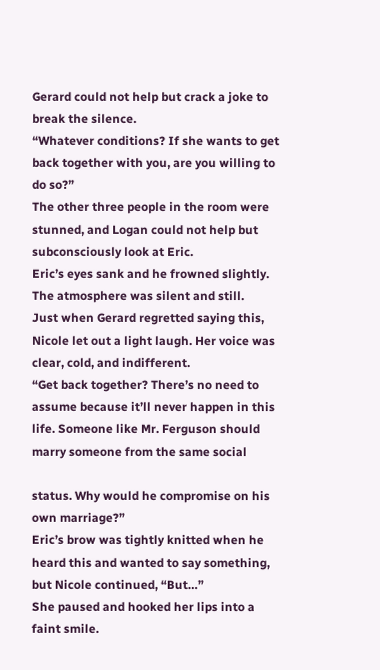Gerard could not help but crack a joke to
break the silence.
“Whatever conditions? If she wants to get
back together with you, are you willing to
do so?”
The other three people in the room were
stunned, and Logan could not help but
subconsciously look at Eric.
Eric’s eyes sank and he frowned slightly.
The atmosphere was silent and still.
Just when Gerard regretted saying this,
Nicole let out a light laugh. Her voice was
clear, cold, and indifferent.
“Get back together? There’s no need to
assume because it’ll never happen in this
life. Someone like Mr. Ferguson should
marry someone from the same social

status. Why would he compromise on his
own marriage?”
Eric’s brow was tightly knitted when he
heard this and wanted to say something,
but Nicole continued, “But…”
She paused and hooked her lips into a
faint smile.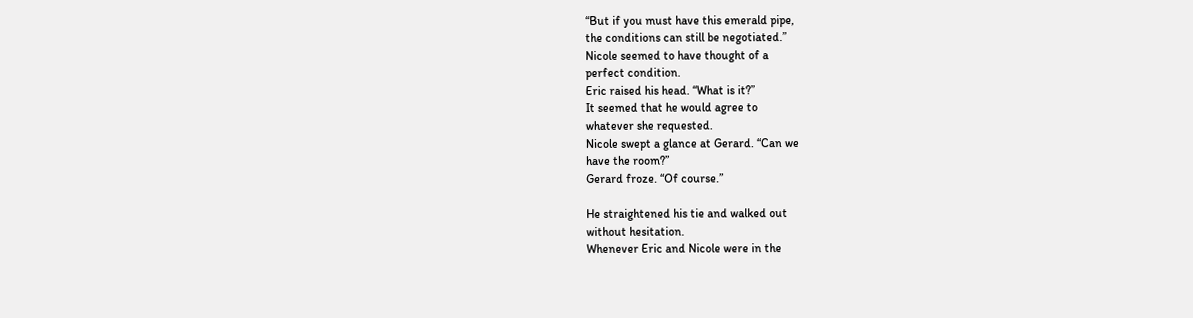“But if you must have this emerald pipe,
the conditions can still be negotiated.”
Nicole seemed to have thought of a
perfect condition.
Eric raised his head. “What is it?”
It seemed that he would agree to
whatever she requested.
Nicole swept a glance at Gerard. “Can we
have the room?”
Gerard froze. “Of course.”

He straightened his tie and walked out
without hesitation.
Whenever Eric and Nicole were in the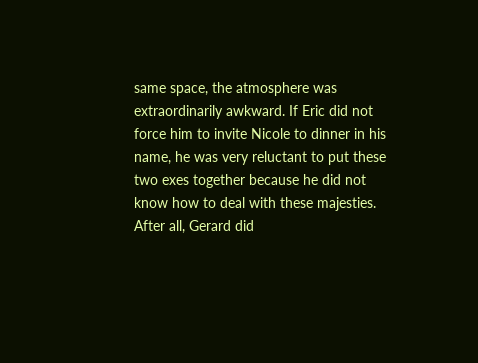same space, the atmosphere was
extraordinarily awkward. If Eric did not
force him to invite Nicole to dinner in his
name, he was very reluctant to put these
two exes together because he did not
know how to deal with these majesties.
After all, Gerard did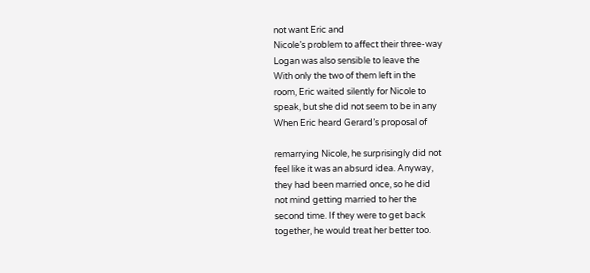not want Eric and
Nicole’s problem to affect their three-way
Logan was also sensible to leave the
With only the two of them left in the
room, Eric waited silently for Nicole to
speak, but she did not seem to be in any
When Eric heard Gerard’s proposal of

remarrying Nicole, he surprisingly did not
feel like it was an absurd idea. Anyway,
they had been married once, so he did
not mind getting married to her the
second time. If they were to get back
together, he would treat her better too.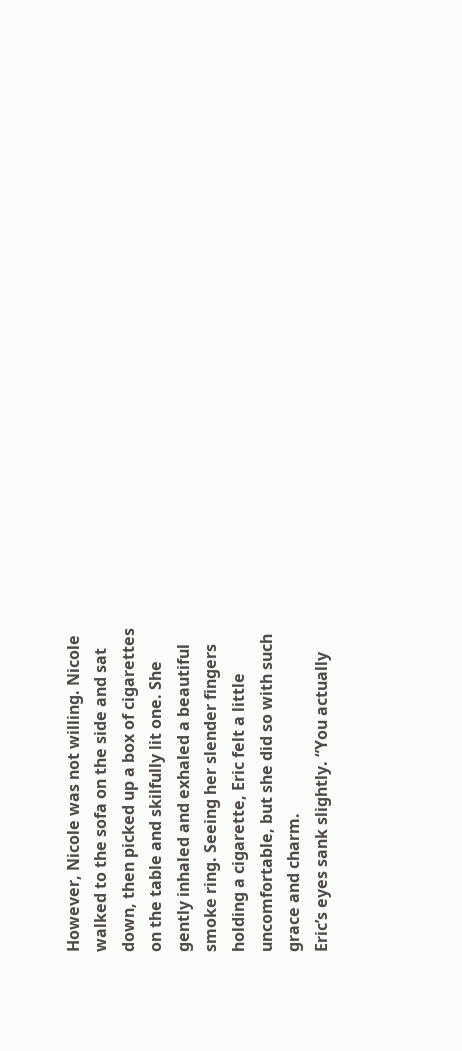However, Nicole was not willing. Nicole
walked to the sofa on the side and sat
down, then picked up a box of cigarettes
on the table and skilfully lit one. She
gently inhaled and exhaled a beautiful
smoke ring. Seeing her slender fingers
holding a cigarette, Eric felt a little
uncomfortable, but she did so with such
grace and charm.
Eric’s eyes sank slightly. “You actually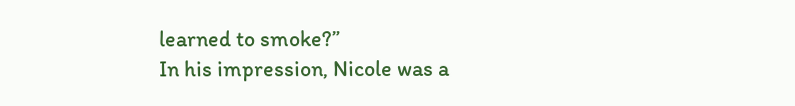learned to smoke?”
In his impression, Nicole was a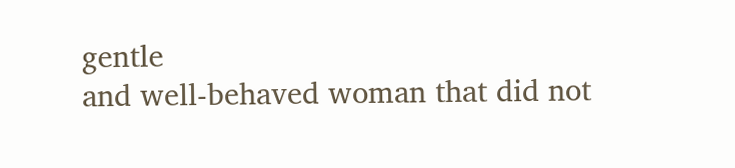gentle
and well-behaved woman that did not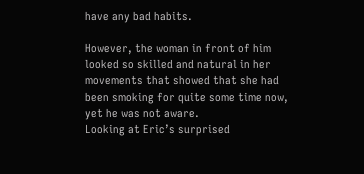have any bad habits.

However, the woman in front of him
looked so skilled and natural in her
movements that showed that she had
been smoking for quite some time now,
yet he was not aware.
Looking at Eric’s surprised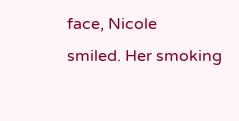face, Nicole
smiled. Her smoking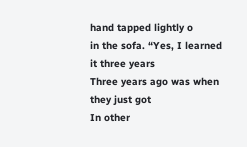hand tapped lightly o
in the sofa. “Yes, I learned it three years
Three years ago was when they just got
In other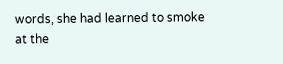words, she had learned to smoke
at the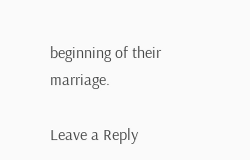beginning of their marriage.

Leave a Reply